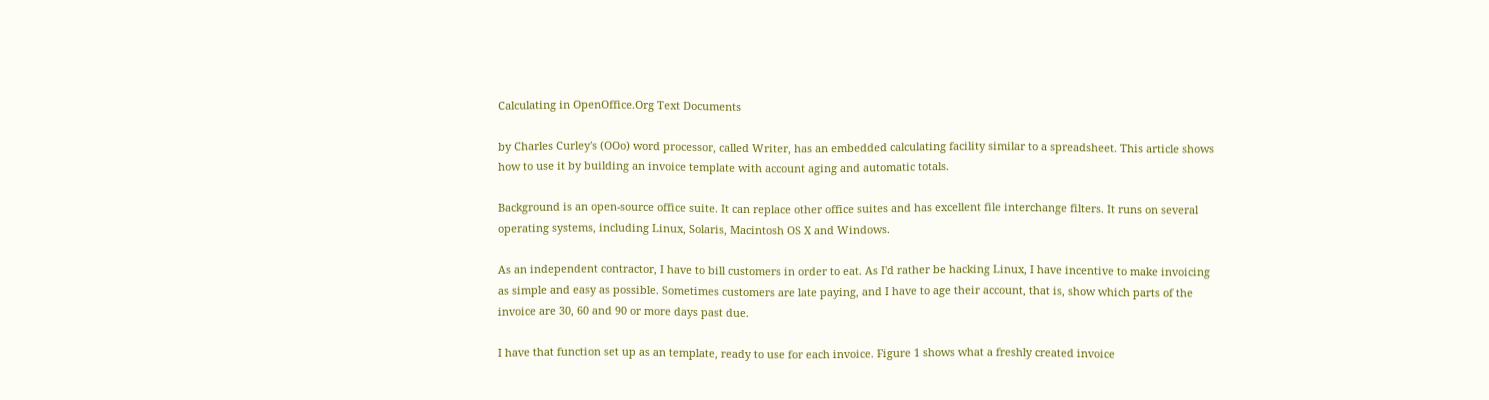Calculating in OpenOffice.Org Text Documents

by Charles Curley's (OOo) word processor, called Writer, has an embedded calculating facility similar to a spreadsheet. This article shows how to use it by building an invoice template with account aging and automatic totals.

Background is an open-source office suite. It can replace other office suites and has excellent file interchange filters. It runs on several operating systems, including Linux, Solaris, Macintosh OS X and Windows.

As an independent contractor, I have to bill customers in order to eat. As I'd rather be hacking Linux, I have incentive to make invoicing as simple and easy as possible. Sometimes customers are late paying, and I have to age their account, that is, show which parts of the invoice are 30, 60 and 90 or more days past due.

I have that function set up as an template, ready to use for each invoice. Figure 1 shows what a freshly created invoice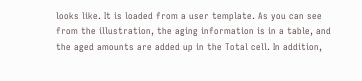looks like. It is loaded from a user template. As you can see from the illustration, the aging information is in a table, and the aged amounts are added up in the Total cell. In addition,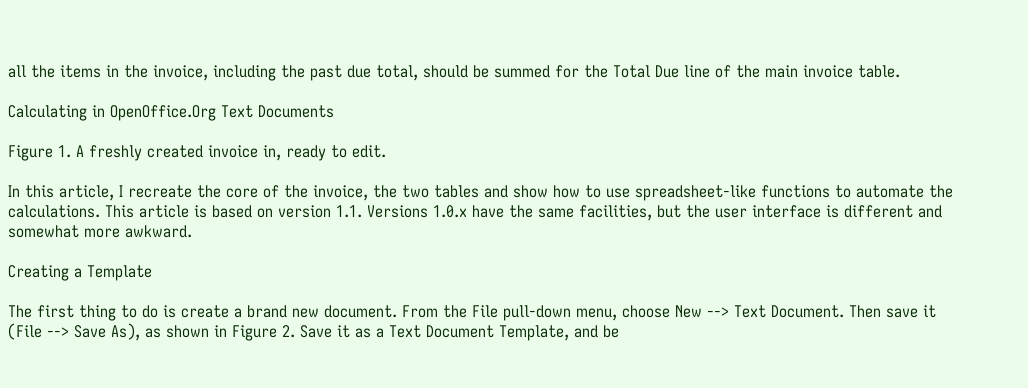all the items in the invoice, including the past due total, should be summed for the Total Due line of the main invoice table.

Calculating in OpenOffice.Org Text Documents

Figure 1. A freshly created invoice in, ready to edit.

In this article, I recreate the core of the invoice, the two tables and show how to use spreadsheet-like functions to automate the calculations. This article is based on version 1.1. Versions 1.0.x have the same facilities, but the user interface is different and somewhat more awkward.

Creating a Template

The first thing to do is create a brand new document. From the File pull-down menu, choose New --> Text Document. Then save it (File --> Save As), as shown in Figure 2. Save it as a Text Document Template, and be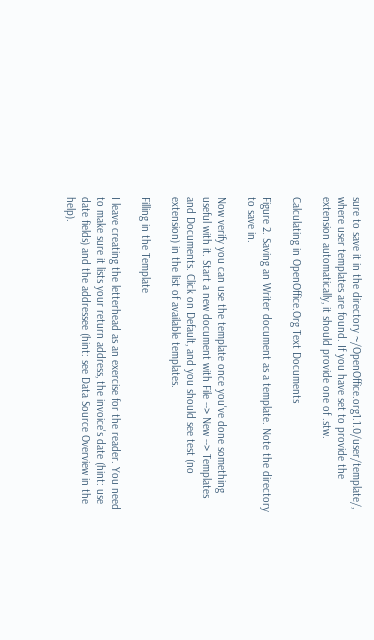sure to save it in the directory ~/OpenOffice.org1.1.0/user/template/, where user templates are found. If you have set to provide the extension automatically, it should provide one of .stw.

Calculating in OpenOffice.Org Text Documents

Figure 2. Saving an Writer document as a template. Note the directory to save in.

Now verify you can use the template once you've done something useful with it. Start a new document with File --> New --> Templates and Documents. Click on Default, and you should see test (no extension) in the list of available templates.

Filling in the Template

I leave creating the letterhead as an exercise for the reader. You need to make sure it lists your return address, the invoice's date (hint: use date fields) and the addressee (hint: see Data Source Overview in the help).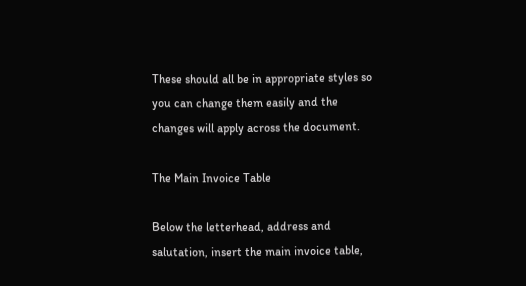These should all be in appropriate styles so you can change them easily and the changes will apply across the document.

The Main Invoice Table

Below the letterhead, address and salutation, insert the main invoice table,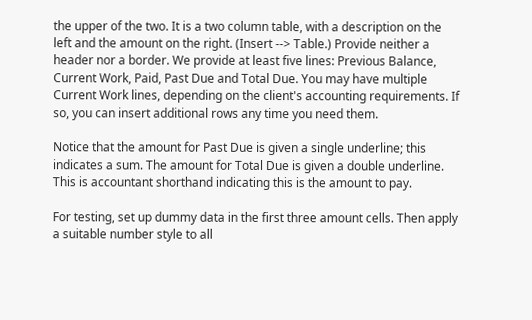the upper of the two. It is a two column table, with a description on the left and the amount on the right. (Insert --> Table.) Provide neither a header nor a border. We provide at least five lines: Previous Balance, Current Work, Paid, Past Due and Total Due. You may have multiple Current Work lines, depending on the client's accounting requirements. If so, you can insert additional rows any time you need them.

Notice that the amount for Past Due is given a single underline; this indicates a sum. The amount for Total Due is given a double underline. This is accountant shorthand indicating this is the amount to pay.

For testing, set up dummy data in the first three amount cells. Then apply a suitable number style to all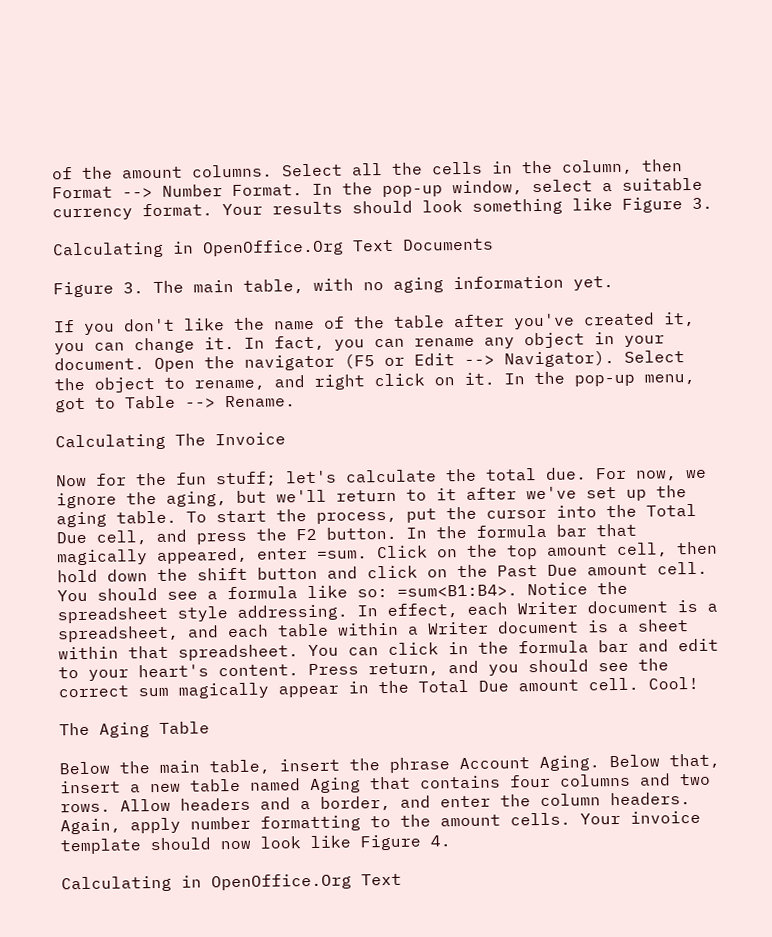of the amount columns. Select all the cells in the column, then Format --> Number Format. In the pop-up window, select a suitable currency format. Your results should look something like Figure 3.

Calculating in OpenOffice.Org Text Documents

Figure 3. The main table, with no aging information yet.

If you don't like the name of the table after you've created it, you can change it. In fact, you can rename any object in your document. Open the navigator (F5 or Edit --> Navigator). Select the object to rename, and right click on it. In the pop-up menu, got to Table --> Rename.

Calculating The Invoice

Now for the fun stuff; let's calculate the total due. For now, we ignore the aging, but we'll return to it after we've set up the aging table. To start the process, put the cursor into the Total Due cell, and press the F2 button. In the formula bar that magically appeared, enter =sum. Click on the top amount cell, then hold down the shift button and click on the Past Due amount cell. You should see a formula like so: =sum<B1:B4>. Notice the spreadsheet style addressing. In effect, each Writer document is a spreadsheet, and each table within a Writer document is a sheet within that spreadsheet. You can click in the formula bar and edit to your heart's content. Press return, and you should see the correct sum magically appear in the Total Due amount cell. Cool!

The Aging Table

Below the main table, insert the phrase Account Aging. Below that, insert a new table named Aging that contains four columns and two rows. Allow headers and a border, and enter the column headers. Again, apply number formatting to the amount cells. Your invoice template should now look like Figure 4.

Calculating in OpenOffice.Org Text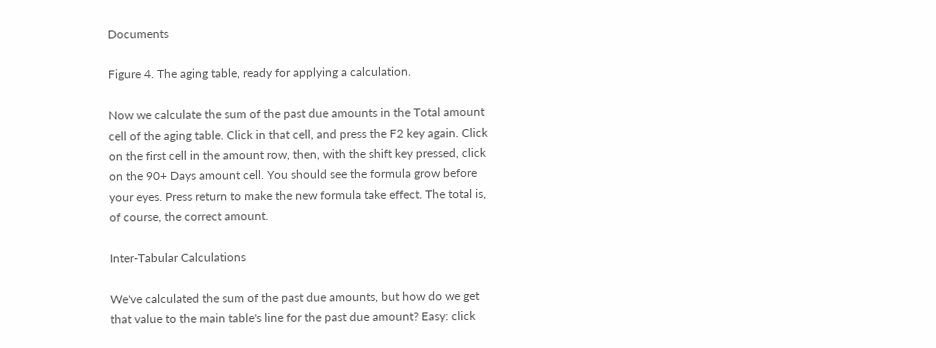Documents

Figure 4. The aging table, ready for applying a calculation.

Now we calculate the sum of the past due amounts in the Total amount cell of the aging table. Click in that cell, and press the F2 key again. Click on the first cell in the amount row, then, with the shift key pressed, click on the 90+ Days amount cell. You should see the formula grow before your eyes. Press return to make the new formula take effect. The total is, of course, the correct amount.

Inter-Tabular Calculations

We've calculated the sum of the past due amounts, but how do we get that value to the main table's line for the past due amount? Easy: click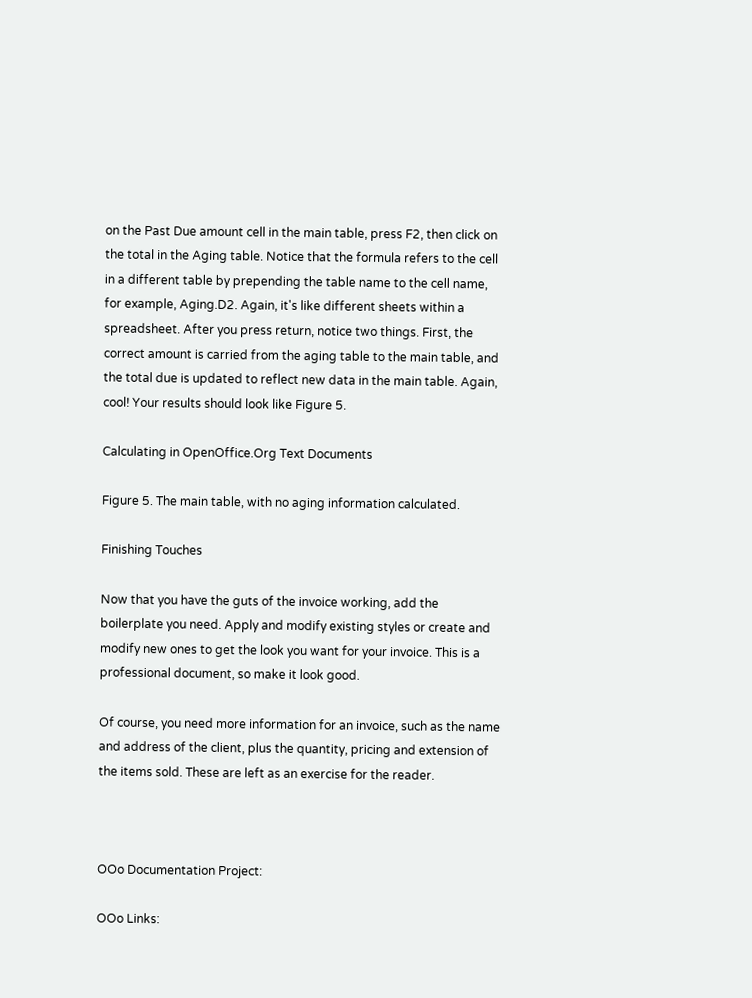on the Past Due amount cell in the main table, press F2, then click on the total in the Aging table. Notice that the formula refers to the cell in a different table by prepending the table name to the cell name, for example, Aging.D2. Again, it's like different sheets within a spreadsheet. After you press return, notice two things. First, the correct amount is carried from the aging table to the main table, and the total due is updated to reflect new data in the main table. Again, cool! Your results should look like Figure 5.

Calculating in OpenOffice.Org Text Documents

Figure 5. The main table, with no aging information calculated.

Finishing Touches

Now that you have the guts of the invoice working, add the boilerplate you need. Apply and modify existing styles or create and modify new ones to get the look you want for your invoice. This is a professional document, so make it look good.

Of course, you need more information for an invoice, such as the name and address of the client, plus the quantity, pricing and extension of the items sold. These are left as an exercise for the reader.



OOo Documentation Project:

OOo Links: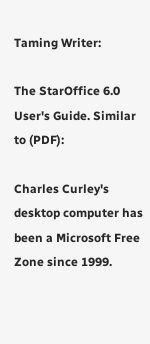Taming Writer:

The StarOffice 6.0 User's Guide. Similar to (PDF):

Charles Curley's desktop computer has been a Microsoft Free Zone since 1999.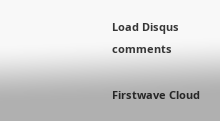Load Disqus comments

Firstwave Cloud